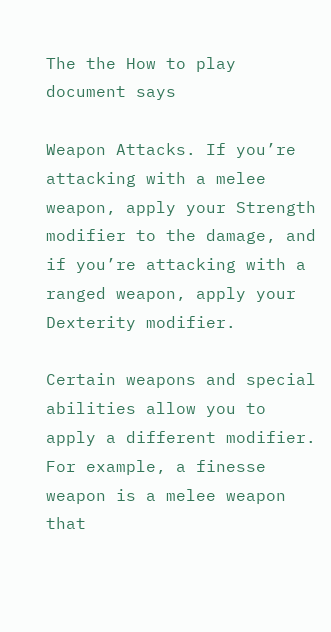The the How to play document says

Weapon Attacks. If you’re attacking with a melee weapon, apply your Strength modifier to the damage, and if you’re attacking with a ranged weapon, apply your Dexterity modifier.

Certain weapons and special abilities allow you to apply a different modifier. For example, a finesse weapon is a melee weapon that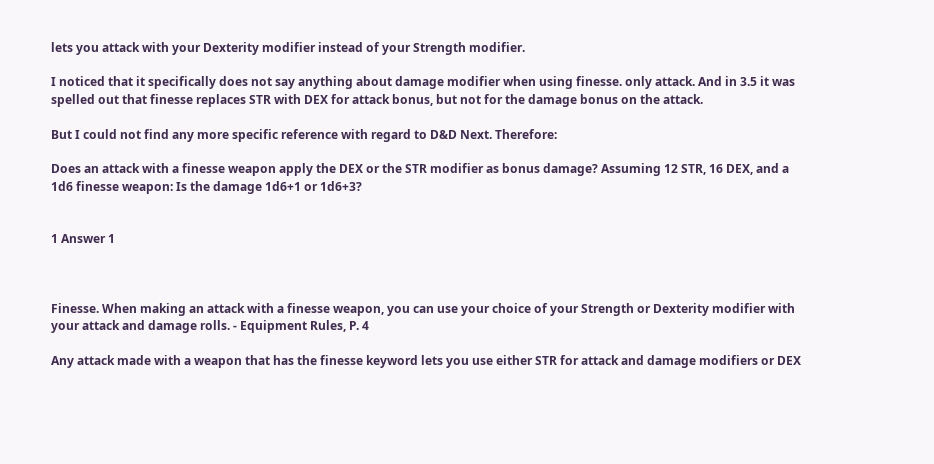lets you attack with your Dexterity modifier instead of your Strength modifier.

I noticed that it specifically does not say anything about damage modifier when using finesse. only attack. And in 3.5 it was spelled out that finesse replaces STR with DEX for attack bonus, but not for the damage bonus on the attack.

But I could not find any more specific reference with regard to D&D Next. Therefore:

Does an attack with a finesse weapon apply the DEX or the STR modifier as bonus damage? Assuming 12 STR, 16 DEX, and a 1d6 finesse weapon: Is the damage 1d6+1 or 1d6+3?


1 Answer 1



Finesse. When making an attack with a finesse weapon, you can use your choice of your Strength or Dexterity modifier with your attack and damage rolls. - Equipment Rules, P. 4

Any attack made with a weapon that has the finesse keyword lets you use either STR for attack and damage modifiers or DEX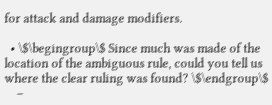for attack and damage modifiers.

  • \$\begingroup\$ Since much was made of the location of the ambiguous rule, could you tell us where the clear ruling was found? \$\endgroup\$
    –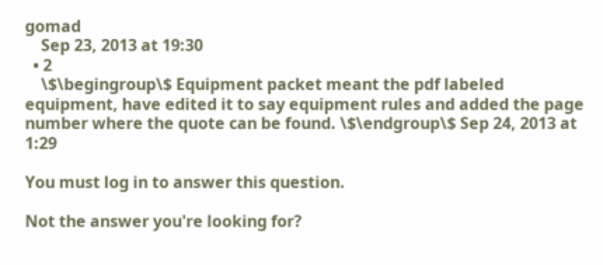gomad
    Sep 23, 2013 at 19:30
  • 2
    \$\begingroup\$ Equipment packet meant the pdf labeled equipment, have edited it to say equipment rules and added the page number where the quote can be found. \$\endgroup\$ Sep 24, 2013 at 1:29

You must log in to answer this question.

Not the answer you're looking for?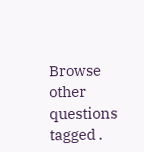Browse other questions tagged .